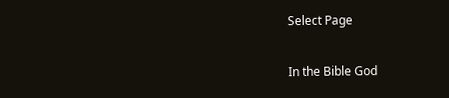Select Page

In the Bible God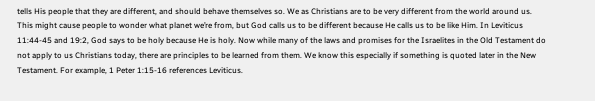tells His people that they are different, and should behave themselves so. We as Christians are to be very different from the world around us. This might cause people to wonder what planet we’re from, but God calls us to be different because He calls us to be like Him. In Leviticus 11:44-45 and 19:2, God says to be holy because He is holy. Now while many of the laws and promises for the Israelites in the Old Testament do not apply to us Christians today, there are principles to be learned from them. We know this especially if something is quoted later in the New Testament. For example, 1 Peter 1:15-16 references Leviticus.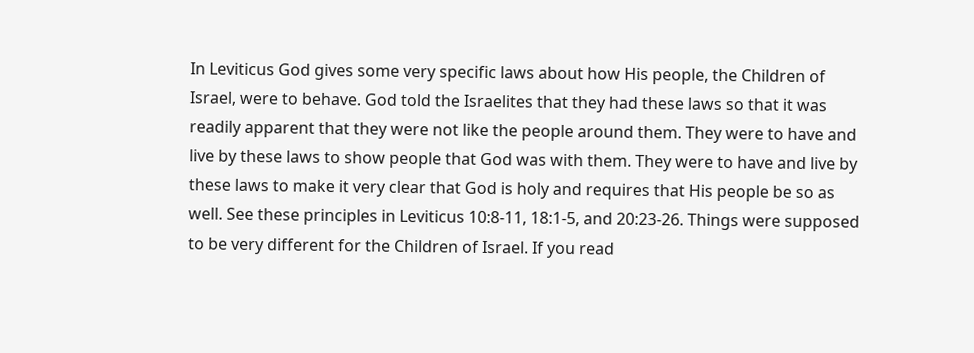In Leviticus God gives some very specific laws about how His people, the Children of Israel, were to behave. God told the Israelites that they had these laws so that it was readily apparent that they were not like the people around them. They were to have and live by these laws to show people that God was with them. They were to have and live by these laws to make it very clear that God is holy and requires that His people be so as well. See these principles in Leviticus 10:8-11, 18:1-5, and 20:23-26. Things were supposed to be very different for the Children of Israel. If you read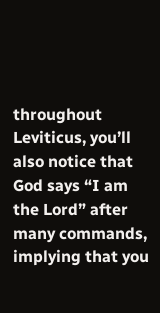throughout Leviticus, you’ll also notice that God says “I am the Lord” after many commands, implying that you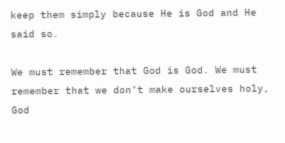keep them simply because He is God and He said so.

We must remember that God is God. We must remember that we don’t make ourselves holy, God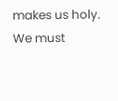makes us holy. We must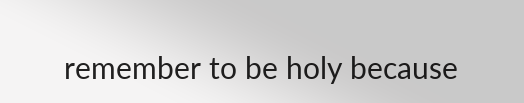remember to be holy because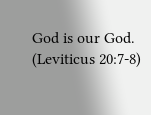God is our God. (Leviticus 20:7-8)